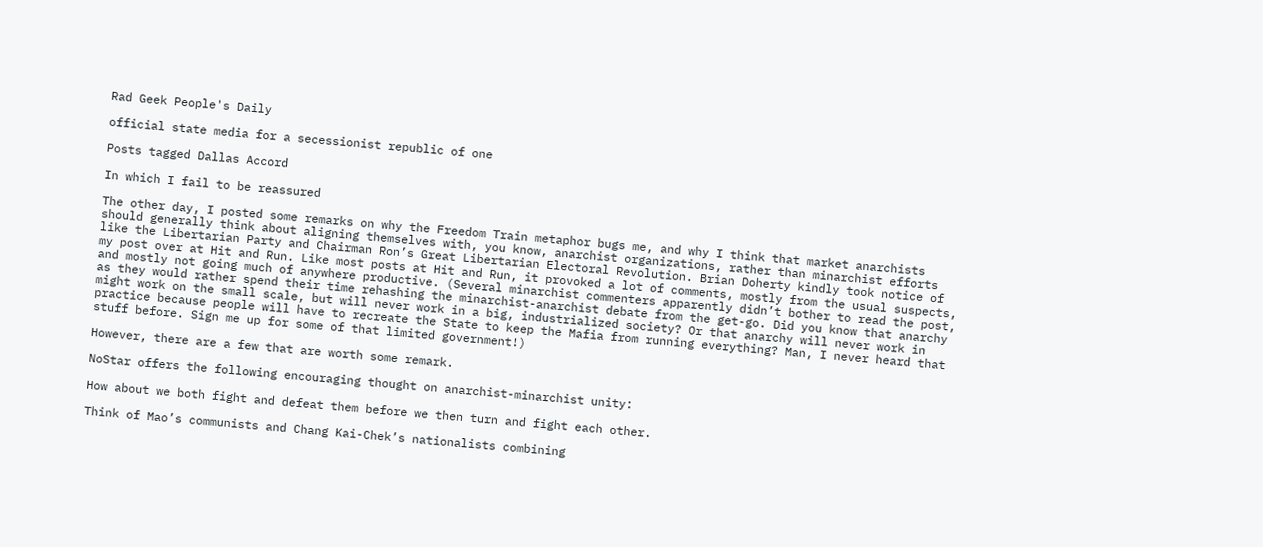Rad Geek People's Daily

official state media for a secessionist republic of one

Posts tagged Dallas Accord

In which I fail to be reassured

The other day, I posted some remarks on why the Freedom Train metaphor bugs me, and why I think that market anarchists should generally think about aligning themselves with, you know, anarchist organizations, rather than minarchist efforts like the Libertarian Party and Chairman Ron’s Great Libertarian Electoral Revolution. Brian Doherty kindly took notice of my post over at Hit and Run. Like most posts at Hit and Run, it provoked a lot of comments, mostly from the usual suspects, and mostly not going much of anywhere productive. (Several minarchist commenters apparently didn’t bother to read the post, as they would rather spend their time rehashing the minarchist-anarchist debate from the get-go. Did you know that anarchy might work on the small scale, but will never work in a big, industrialized society? Or that anarchy will never work in practice because people will have to recreate the State to keep the Mafia from running everything? Man, I never heard that stuff before. Sign me up for some of that limited government!)

However, there are a few that are worth some remark.

NoStar offers the following encouraging thought on anarchist-minarchist unity:

How about we both fight and defeat them before we then turn and fight each other.

Think of Mao’s communists and Chang Kai-Chek’s nationalists combining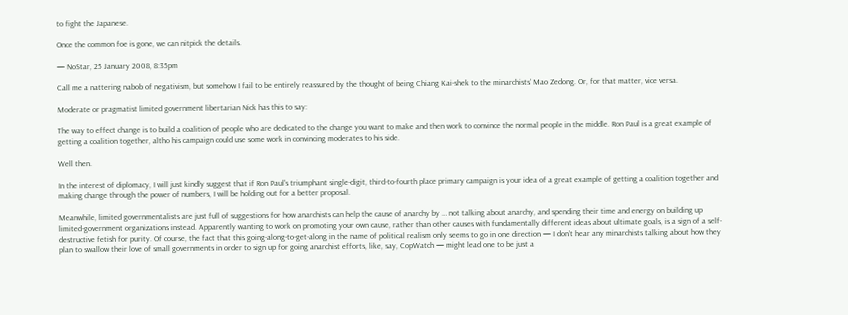to fight the Japanese.

Once the common foe is gone, we can nitpick the details.

— NoStar, 25 January 2008, 8:35pm

Call me a nattering nabob of negativism, but somehow I fail to be entirely reassured by the thought of being Chiang Kai-shek to the minarchists’ Mao Zedong. Or, for that matter, vice versa.

Moderate or pragmatist limited government libertarian Nick has this to say:

The way to effect change is to build a coalition of people who are dedicated to the change you want to make and then work to convince the normal people in the middle. Ron Paul is a great example of getting a coalition together, altho his campaign could use some work in convincing moderates to his side.

Well then.

In the interest of diplomacy, I will just kindly suggest that if Ron Paul’s triumphant single-digit, third-to-fourth place primary campaign is your idea of a great example of getting a coalition together and making change through the power of numbers, I will be holding out for a better proposal.

Meanwhile, limited governmentalists are just full of suggestions for how anarchists can help the cause of anarchy by … not talking about anarchy, and spending their time and energy on building up limited-government organizations instead. Apparently wanting to work on promoting your own cause, rather than other causes with fundamentally different ideas about ultimate goals, is a sign of a self-destructive fetish for purity. Of course, the fact that this going-along-to-get-along in the name of political realism only seems to go in one direction — I don’t hear any minarchists talking about how they plan to swallow their love of small governments in order to sign up for going anarchist efforts, like, say, CopWatch — might lead one to be just a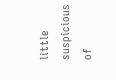little suspicious of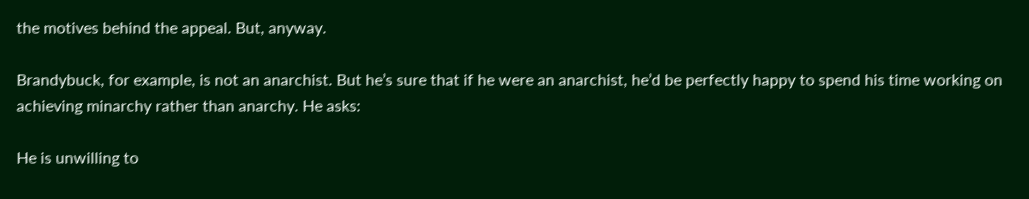the motives behind the appeal. But, anyway.

Brandybuck, for example, is not an anarchist. But he’s sure that if he were an anarchist, he’d be perfectly happy to spend his time working on achieving minarchy rather than anarchy. He asks:

He is unwilling to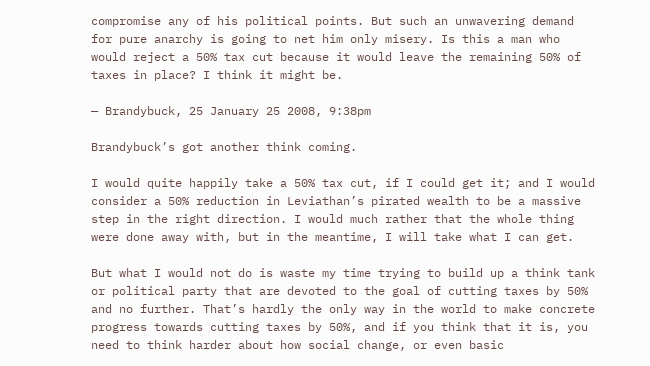compromise any of his political points. But such an unwavering demand for pure anarchy is going to net him only misery. Is this a man who would reject a 50% tax cut because it would leave the remaining 50% of taxes in place? I think it might be.

— Brandybuck, 25 January 25 2008, 9:38pm

Brandybuck’s got another think coming.

I would quite happily take a 50% tax cut, if I could get it; and I would consider a 50% reduction in Leviathan’s pirated wealth to be a massive step in the right direction. I would much rather that the whole thing were done away with, but in the meantime, I will take what I can get.

But what I would not do is waste my time trying to build up a think tank or political party that are devoted to the goal of cutting taxes by 50% and no further. That’s hardly the only way in the world to make concrete progress towards cutting taxes by 50%, and if you think that it is, you need to think harder about how social change, or even basic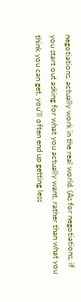negotiations, actually work in the real world. (As for negotiations, if you start out asking for what you actually want, rather than what you think you can get, you’ll often end up getting less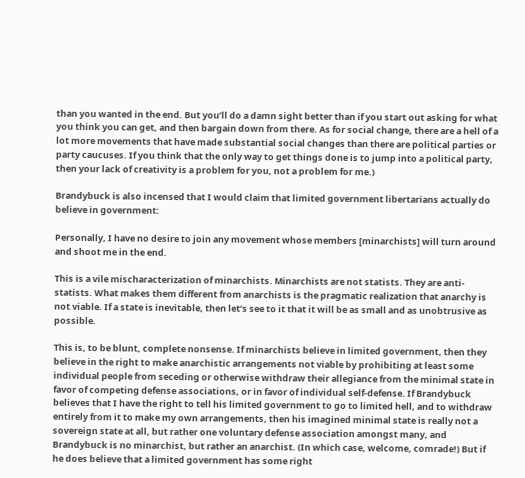than you wanted in the end. But you’ll do a damn sight better than if you start out asking for what you think you can get, and then bargain down from there. As for social change, there are a hell of a lot more movements that have made substantial social changes than there are political parties or party caucuses. If you think that the only way to get things done is to jump into a political party, then your lack of creativity is a problem for you, not a problem for me.)

Brandybuck is also incensed that I would claim that limited government libertarians actually do believe in government:

Personally, I have no desire to join any movement whose members [minarchists] will turn around and shoot me in the end.

This is a vile mischaracterization of minarchists. Minarchists are not statists. They are anti-statists. What makes them different from anarchists is the pragmatic realization that anarchy is not viable. If a state is inevitable, then let’s see to it that it will be as small and as unobtrusive as possible.

This is, to be blunt, complete nonsense. If minarchists believe in limited government, then they believe in the right to make anarchistic arrangements not viable by prohibiting at least some individual people from seceding or otherwise withdraw their allegiance from the minimal state in favor of competing defense associations, or in favor of individual self-defense. If Brandybuck believes that I have the right to tell his limited government to go to limited hell, and to withdraw entirely from it to make my own arrangements, then his imagined minimal state is really not a sovereign state at all, but rather one voluntary defense association amongst many, and Brandybuck is no minarchist, but rather an anarchist. (In which case, welcome, comrade!) But if he does believe that a limited government has some right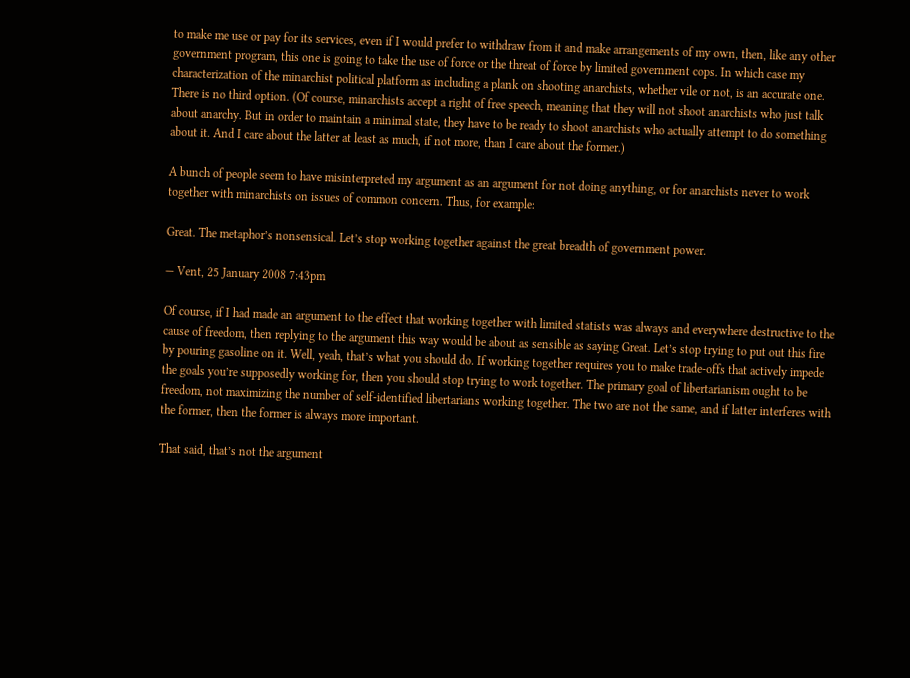to make me use or pay for its services, even if I would prefer to withdraw from it and make arrangements of my own, then, like any other government program, this one is going to take the use of force or the threat of force by limited government cops. In which case my characterization of the minarchist political platform as including a plank on shooting anarchists, whether vile or not, is an accurate one. There is no third option. (Of course, minarchists accept a right of free speech, meaning that they will not shoot anarchists who just talk about anarchy. But in order to maintain a minimal state, they have to be ready to shoot anarchists who actually attempt to do something about it. And I care about the latter at least as much, if not more, than I care about the former.)

A bunch of people seem to have misinterpreted my argument as an argument for not doing anything, or for anarchists never to work together with minarchists on issues of common concern. Thus, for example:

Great. The metaphor’s nonsensical. Let’s stop working together against the great breadth of government power.

— Vent, 25 January 2008 7:43pm

Of course, if I had made an argument to the effect that working together with limited statists was always and everywhere destructive to the cause of freedom, then replying to the argument this way would be about as sensible as saying Great. Let’s stop trying to put out this fire by pouring gasoline on it. Well, yeah, that’s what you should do. If working together requires you to make trade-offs that actively impede the goals you’re supposedly working for, then you should stop trying to work together. The primary goal of libertarianism ought to be freedom, not maximizing the number of self-identified libertarians working together. The two are not the same, and if latter interferes with the former, then the former is always more important.

That said, that’s not the argument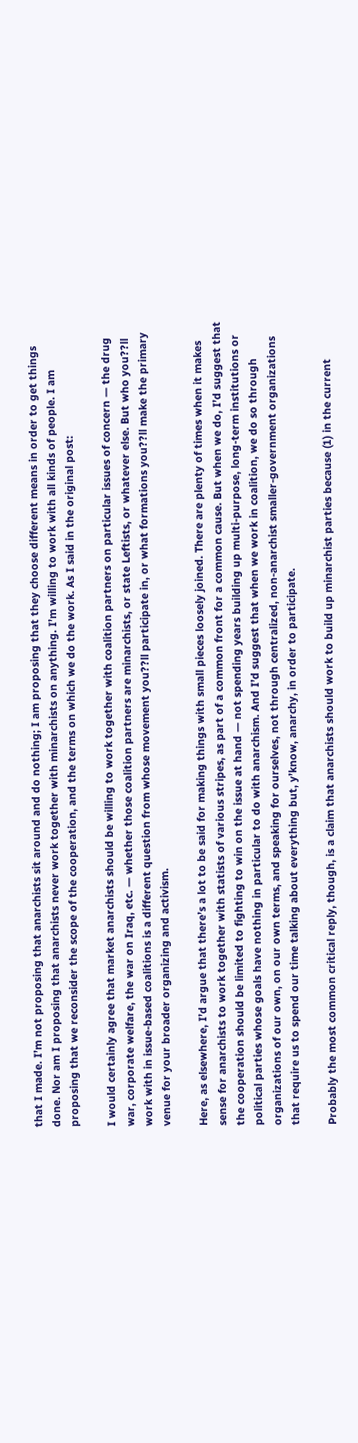that I made. I’m not proposing that anarchists sit around and do nothing; I am proposing that they choose different means in order to get things done. Nor am I proposing that anarchists never work together with minarchists on anything. I’m willing to work with all kinds of people. I am proposing that we reconsider the scope of the cooperation, and the terms on which we do the work. As I said in the original post:

I would certainly agree that market anarchists should be willing to work together with coalition partners on particular issues of concern — the drug war, corporate welfare, the war on Iraq, etc. — whether those coalition partners are minarchists, or state Leftists, or whatever else. But who you??ll work with in issue-based coalitions is a different question from whose movement you??ll participate in, or what formations you??ll make the primary venue for your broader organizing and activism.

Here, as elsewhere, I’d argue that there’s a lot to be said for making things with small pieces loosely joined. There are plenty of times when it makes sense for anarchists to work together with statists of various stripes, as part of a common front for a common cause. But when we do, I’d suggest that the cooperation should be limited to fighting to win on the issue at hand — not spending years building up multi-purpose, long-term institutions or political parties whose goals have nothing in particular to do with anarchism. And I’d suggest that when we work in coalition, we do so through organizations of our own, on our own terms, and speaking for ourselves, not through centralized, non-anarchist smaller-government organizations that require us to spend our time talking about everything but, y’know, anarchy, in order to participate.

Probably the most common critical reply, though, is a claim that anarchists should work to build up minarchist parties because (1) in the current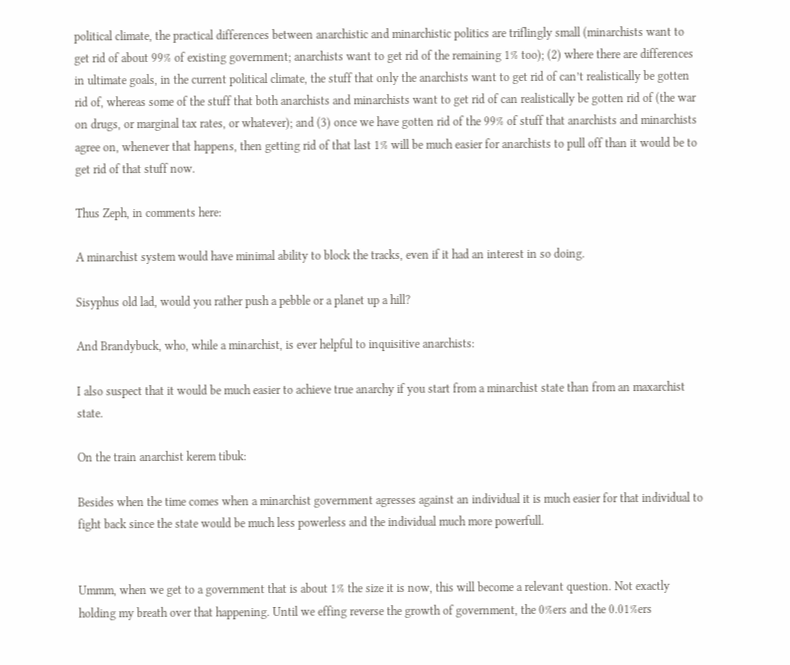political climate, the practical differences between anarchistic and minarchistic politics are triflingly small (minarchists want to get rid of about 99% of existing government; anarchists want to get rid of the remaining 1% too); (2) where there are differences in ultimate goals, in the current political climate, the stuff that only the anarchists want to get rid of can’t realistically be gotten rid of, whereas some of the stuff that both anarchists and minarchists want to get rid of can realistically be gotten rid of (the war on drugs, or marginal tax rates, or whatever); and (3) once we have gotten rid of the 99% of stuff that anarchists and minarchists agree on, whenever that happens, then getting rid of that last 1% will be much easier for anarchists to pull off than it would be to get rid of that stuff now.

Thus Zeph, in comments here:

A minarchist system would have minimal ability to block the tracks, even if it had an interest in so doing.

Sisyphus old lad, would you rather push a pebble or a planet up a hill?

And Brandybuck, who, while a minarchist, is ever helpful to inquisitive anarchists:

I also suspect that it would be much easier to achieve true anarchy if you start from a minarchist state than from an maxarchist state.

On the train anarchist kerem tibuk:

Besides when the time comes when a minarchist government agresses against an individual it is much easier for that individual to fight back since the state would be much less powerless and the individual much more powerfull.


Ummm, when we get to a government that is about 1% the size it is now, this will become a relevant question. Not exactly holding my breath over that happening. Until we effing reverse the growth of government, the 0%ers and the 0.01%ers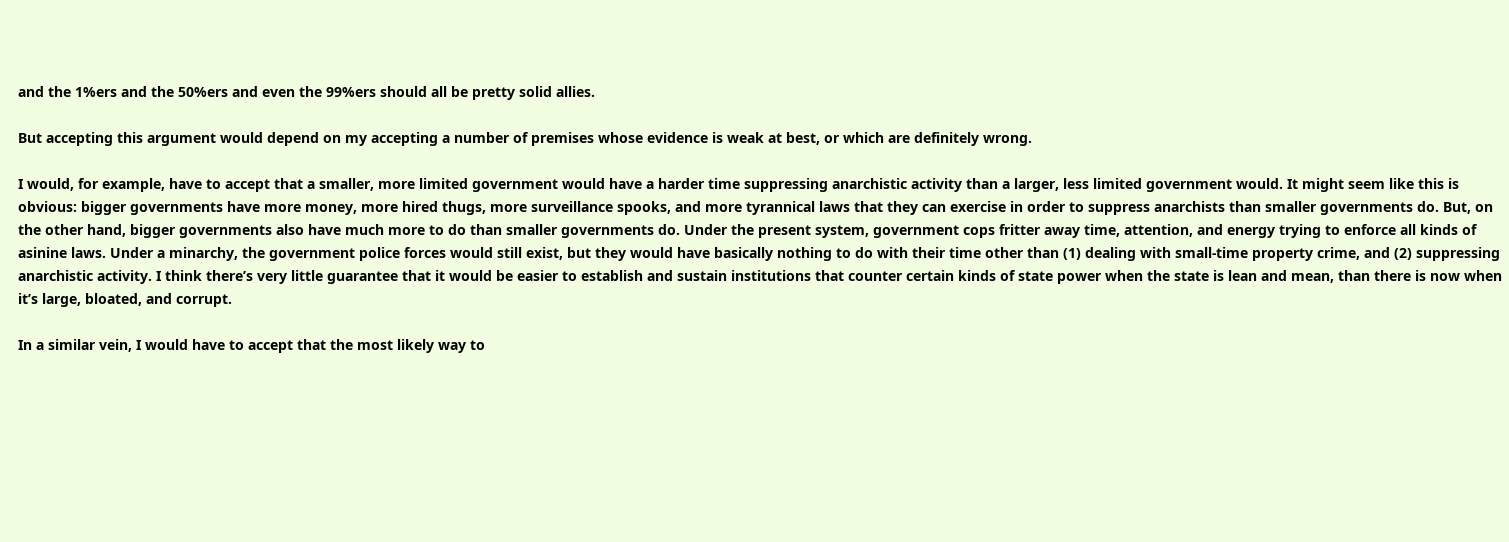and the 1%ers and the 50%ers and even the 99%ers should all be pretty solid allies.

But accepting this argument would depend on my accepting a number of premises whose evidence is weak at best, or which are definitely wrong.

I would, for example, have to accept that a smaller, more limited government would have a harder time suppressing anarchistic activity than a larger, less limited government would. It might seem like this is obvious: bigger governments have more money, more hired thugs, more surveillance spooks, and more tyrannical laws that they can exercise in order to suppress anarchists than smaller governments do. But, on the other hand, bigger governments also have much more to do than smaller governments do. Under the present system, government cops fritter away time, attention, and energy trying to enforce all kinds of asinine laws. Under a minarchy, the government police forces would still exist, but they would have basically nothing to do with their time other than (1) dealing with small-time property crime, and (2) suppressing anarchistic activity. I think there’s very little guarantee that it would be easier to establish and sustain institutions that counter certain kinds of state power when the state is lean and mean, than there is now when it’s large, bloated, and corrupt.

In a similar vein, I would have to accept that the most likely way to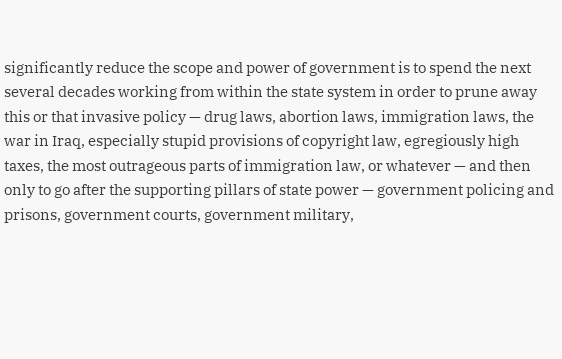significantly reduce the scope and power of government is to spend the next several decades working from within the state system in order to prune away this or that invasive policy — drug laws, abortion laws, immigration laws, the war in Iraq, especially stupid provisions of copyright law, egregiously high taxes, the most outrageous parts of immigration law, or whatever — and then only to go after the supporting pillars of state power — government policing and prisons, government courts, government military,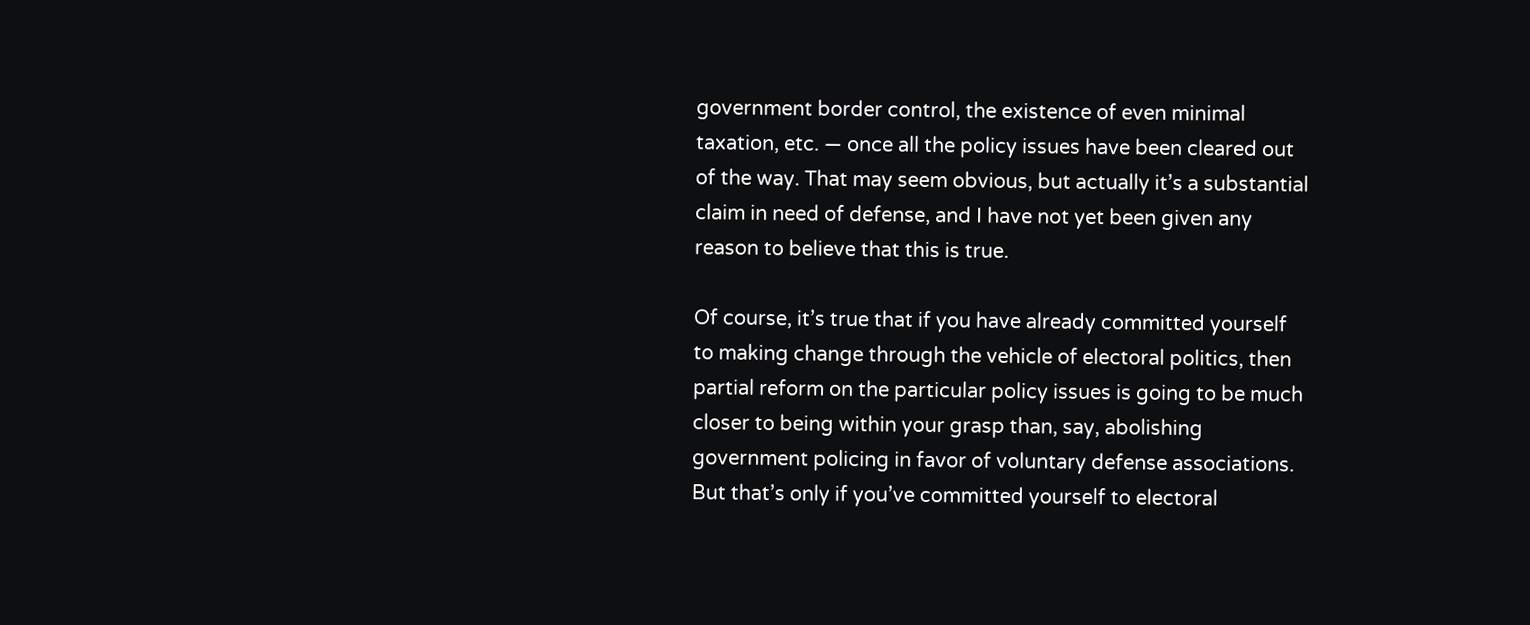government border control, the existence of even minimal taxation, etc. — once all the policy issues have been cleared out of the way. That may seem obvious, but actually it’s a substantial claim in need of defense, and I have not yet been given any reason to believe that this is true.

Of course, it’s true that if you have already committed yourself to making change through the vehicle of electoral politics, then partial reform on the particular policy issues is going to be much closer to being within your grasp than, say, abolishing government policing in favor of voluntary defense associations. But that’s only if you’ve committed yourself to electoral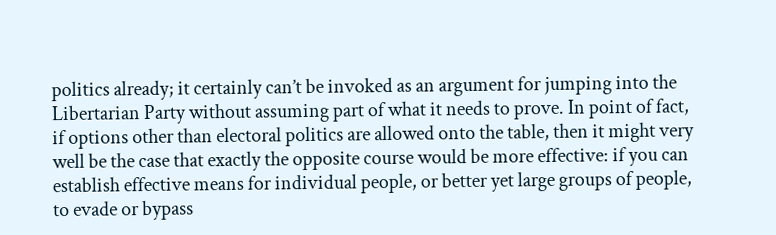politics already; it certainly can’t be invoked as an argument for jumping into the Libertarian Party without assuming part of what it needs to prove. In point of fact, if options other than electoral politics are allowed onto the table, then it might very well be the case that exactly the opposite course would be more effective: if you can establish effective means for individual people, or better yet large groups of people, to evade or bypass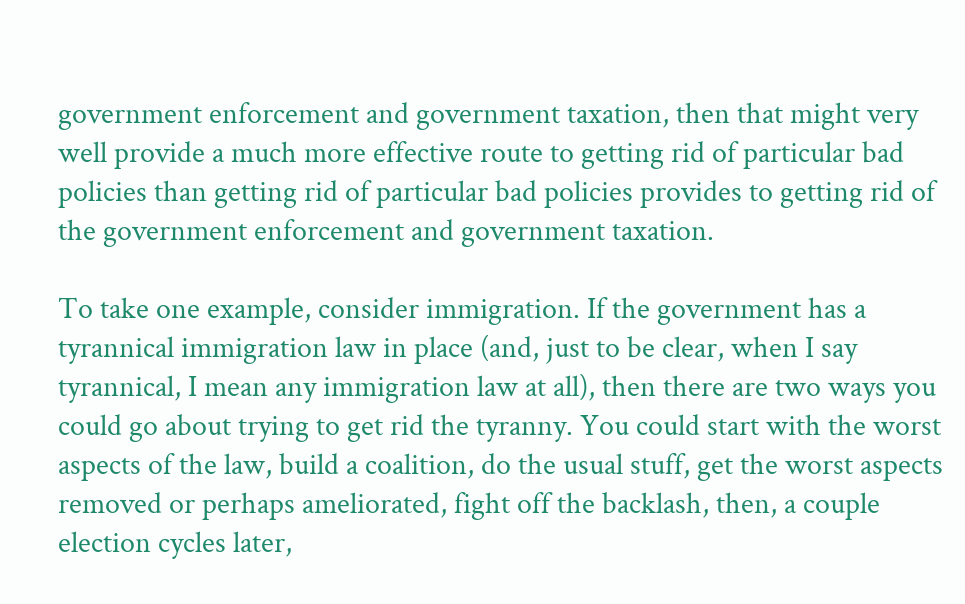government enforcement and government taxation, then that might very well provide a much more effective route to getting rid of particular bad policies than getting rid of particular bad policies provides to getting rid of the government enforcement and government taxation.

To take one example, consider immigration. If the government has a tyrannical immigration law in place (and, just to be clear, when I say tyrannical, I mean any immigration law at all), then there are two ways you could go about trying to get rid the tyranny. You could start with the worst aspects of the law, build a coalition, do the usual stuff, get the worst aspects removed or perhaps ameliorated, fight off the backlash, then, a couple election cycles later,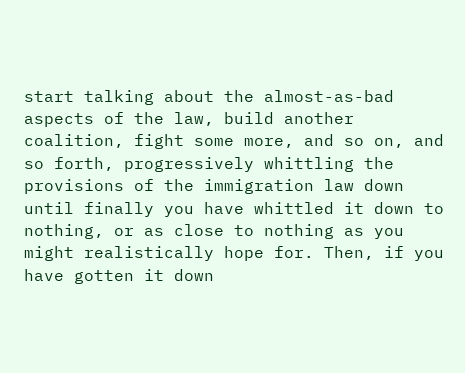start talking about the almost-as-bad aspects of the law, build another coalition, fight some more, and so on, and so forth, progressively whittling the provisions of the immigration law down until finally you have whittled it down to nothing, or as close to nothing as you might realistically hope for. Then, if you have gotten it down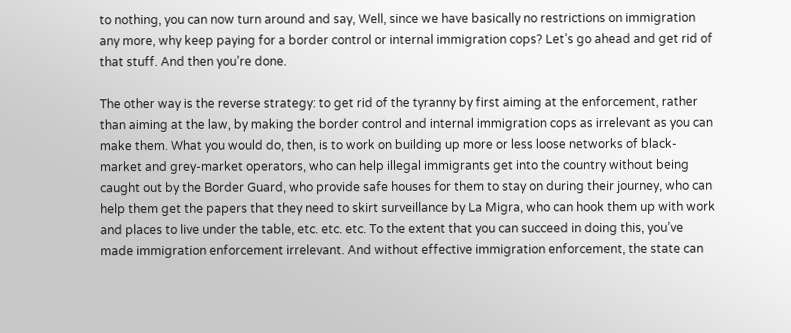to nothing, you can now turn around and say, Well, since we have basically no restrictions on immigration any more, why keep paying for a border control or internal immigration cops? Let’s go ahead and get rid of that stuff. And then you’re done.

The other way is the reverse strategy: to get rid of the tyranny by first aiming at the enforcement, rather than aiming at the law, by making the border control and internal immigration cops as irrelevant as you can make them. What you would do, then, is to work on building up more or less loose networks of black-market and grey-market operators, who can help illegal immigrants get into the country without being caught out by the Border Guard, who provide safe houses for them to stay on during their journey, who can help them get the papers that they need to skirt surveillance by La Migra, who can hook them up with work and places to live under the table, etc. etc. etc. To the extent that you can succeed in doing this, you’ve made immigration enforcement irrelevant. And without effective immigration enforcement, the state can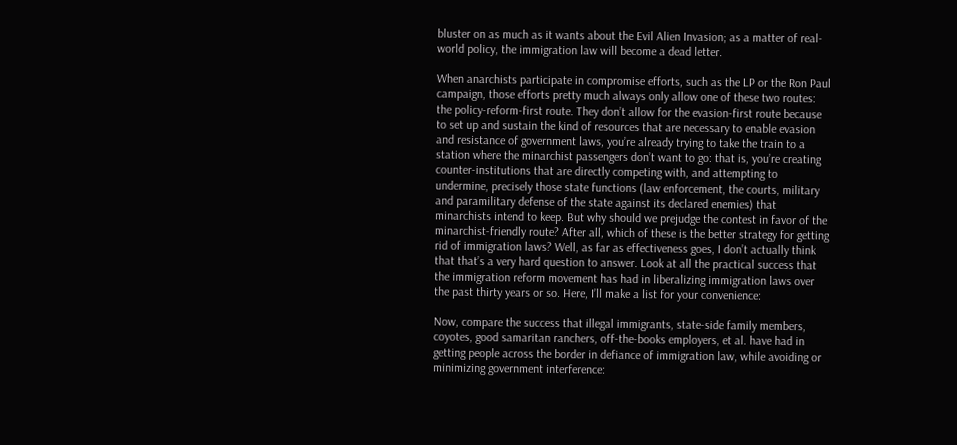bluster on as much as it wants about the Evil Alien Invasion; as a matter of real-world policy, the immigration law will become a dead letter.

When anarchists participate in compromise efforts, such as the LP or the Ron Paul campaign, those efforts pretty much always only allow one of these two routes: the policy-reform-first route. They don’t allow for the evasion-first route because to set up and sustain the kind of resources that are necessary to enable evasion and resistance of government laws, you’re already trying to take the train to a station where the minarchist passengers don’t want to go: that is, you’re creating counter-institutions that are directly competing with, and attempting to undermine, precisely those state functions (law enforcement, the courts, military and paramilitary defense of the state against its declared enemies) that minarchists intend to keep. But why should we prejudge the contest in favor of the minarchist-friendly route? After all, which of these is the better strategy for getting rid of immigration laws? Well, as far as effectiveness goes, I don’t actually think that that’s a very hard question to answer. Look at all the practical success that the immigration reform movement has had in liberalizing immigration laws over the past thirty years or so. Here, I’ll make a list for your convenience:

Now, compare the success that illegal immigrants, state-side family members, coyotes, good samaritan ranchers, off-the-books employers, et al. have had in getting people across the border in defiance of immigration law, while avoiding or minimizing government interference: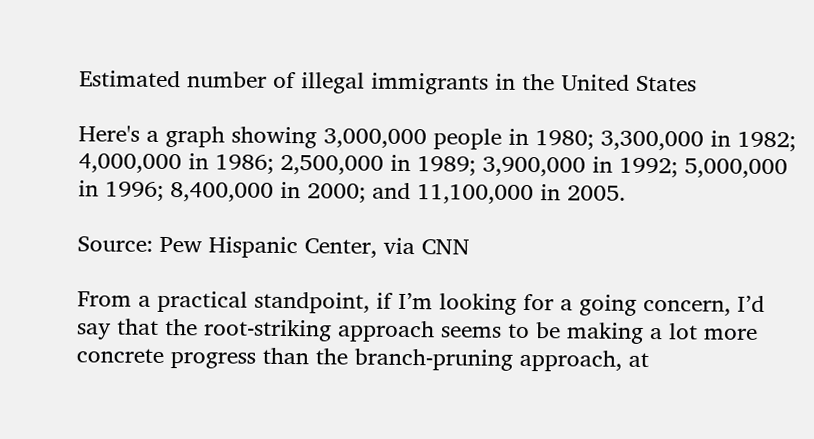Estimated number of illegal immigrants in the United States

Here's a graph showing 3,000,000 people in 1980; 3,300,000 in 1982; 4,000,000 in 1986; 2,500,000 in 1989; 3,900,000 in 1992; 5,000,000 in 1996; 8,400,000 in 2000; and 11,100,000 in 2005.

Source: Pew Hispanic Center, via CNN

From a practical standpoint, if I’m looking for a going concern, I’d say that the root-striking approach seems to be making a lot more concrete progress than the branch-pruning approach, at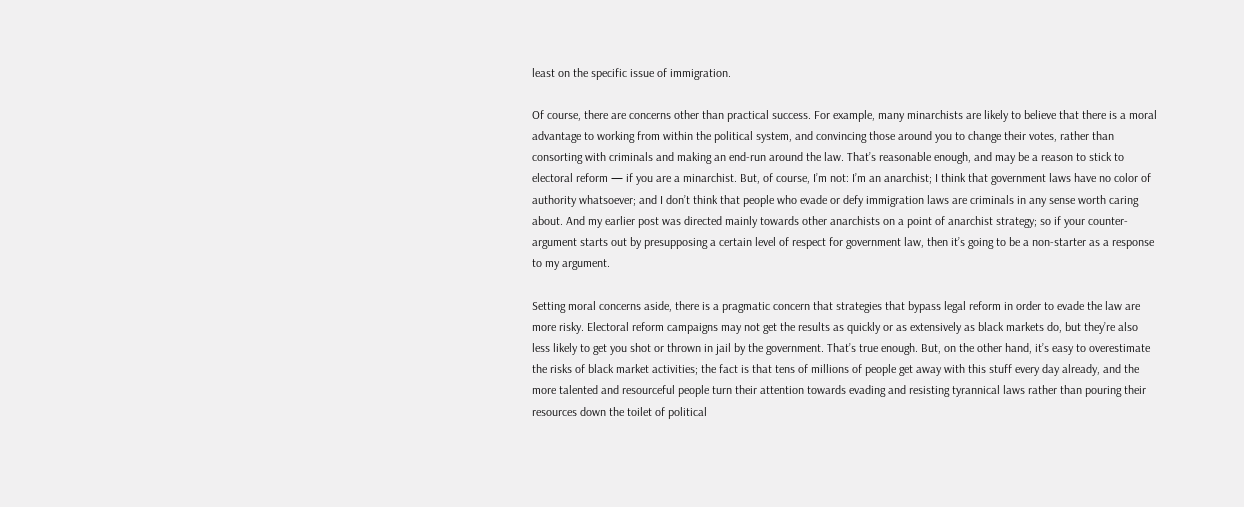least on the specific issue of immigration.

Of course, there are concerns other than practical success. For example, many minarchists are likely to believe that there is a moral advantage to working from within the political system, and convincing those around you to change their votes, rather than consorting with criminals and making an end-run around the law. That’s reasonable enough, and may be a reason to stick to electoral reform — if you are a minarchist. But, of course, I’m not: I’m an anarchist; I think that government laws have no color of authority whatsoever; and I don’t think that people who evade or defy immigration laws are criminals in any sense worth caring about. And my earlier post was directed mainly towards other anarchists on a point of anarchist strategy; so if your counter-argument starts out by presupposing a certain level of respect for government law, then it’s going to be a non-starter as a response to my argument.

Setting moral concerns aside, there is a pragmatic concern that strategies that bypass legal reform in order to evade the law are more risky. Electoral reform campaigns may not get the results as quickly or as extensively as black markets do, but they’re also less likely to get you shot or thrown in jail by the government. That’s true enough. But, on the other hand, it’s easy to overestimate the risks of black market activities; the fact is that tens of millions of people get away with this stuff every day already, and the more talented and resourceful people turn their attention towards evading and resisting tyrannical laws rather than pouring their resources down the toilet of political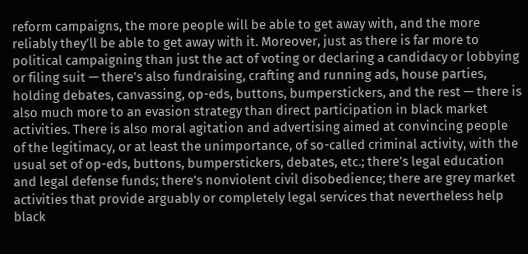reform campaigns, the more people will be able to get away with, and the more reliably they’ll be able to get away with it. Moreover, just as there is far more to political campaigning than just the act of voting or declaring a candidacy or lobbying or filing suit — there’s also fundraising, crafting and running ads, house parties, holding debates, canvassing, op-eds, buttons, bumperstickers, and the rest — there is also much more to an evasion strategy than direct participation in black market activities. There is also moral agitation and advertising aimed at convincing people of the legitimacy, or at least the unimportance, of so-called criminal activity, with the usual set of op-eds, buttons, bumperstickers, debates, etc.; there’s legal education and legal defense funds; there’s nonviolent civil disobedience; there are grey market activities that provide arguably or completely legal services that nevertheless help black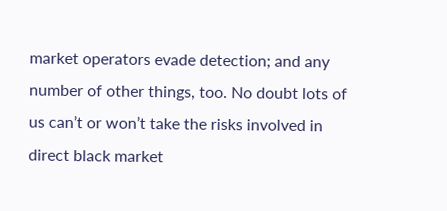market operators evade detection; and any number of other things, too. No doubt lots of us can’t or won’t take the risks involved in direct black market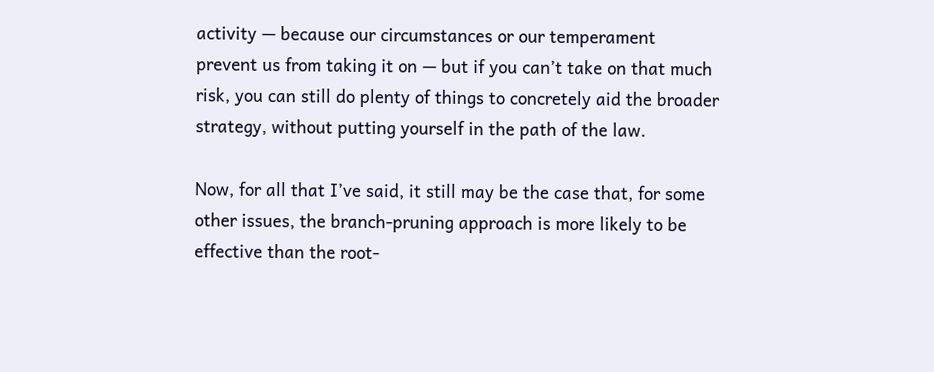activity — because our circumstances or our temperament prevent us from taking it on — but if you can’t take on that much risk, you can still do plenty of things to concretely aid the broader strategy, without putting yourself in the path of the law.

Now, for all that I’ve said, it still may be the case that, for some other issues, the branch-pruning approach is more likely to be effective than the root-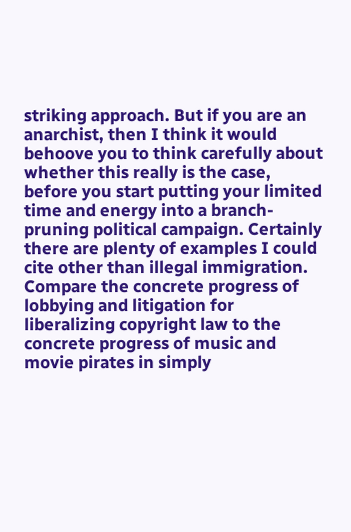striking approach. But if you are an anarchist, then I think it would behoove you to think carefully about whether this really is the case, before you start putting your limited time and energy into a branch-pruning political campaign. Certainly there are plenty of examples I could cite other than illegal immigration. Compare the concrete progress of lobbying and litigation for liberalizing copyright law to the concrete progress of music and movie pirates in simply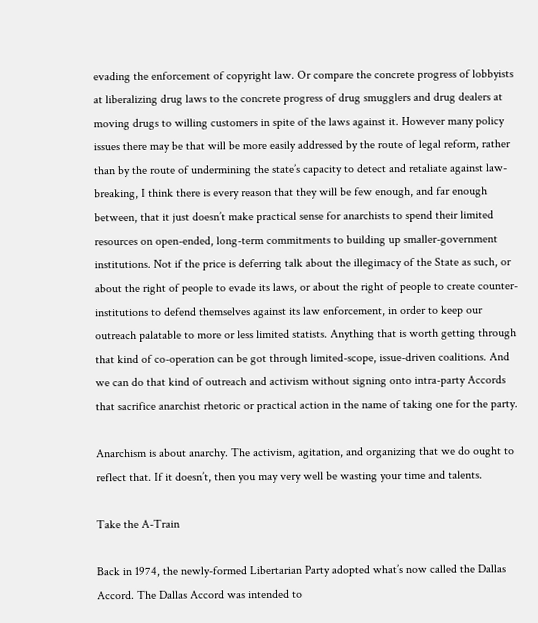evading the enforcement of copyright law. Or compare the concrete progress of lobbyists at liberalizing drug laws to the concrete progress of drug smugglers and drug dealers at moving drugs to willing customers in spite of the laws against it. However many policy issues there may be that will be more easily addressed by the route of legal reform, rather than by the route of undermining the state’s capacity to detect and retaliate against law-breaking, I think there is every reason that they will be few enough, and far enough between, that it just doesn’t make practical sense for anarchists to spend their limited resources on open-ended, long-term commitments to building up smaller-government institutions. Not if the price is deferring talk about the illegimacy of the State as such, or about the right of people to evade its laws, or about the right of people to create counter-institutions to defend themselves against its law enforcement, in order to keep our outreach palatable to more or less limited statists. Anything that is worth getting through that kind of co-operation can be got through limited-scope, issue-driven coalitions. And we can do that kind of outreach and activism without signing onto intra-party Accords that sacrifice anarchist rhetoric or practical action in the name of taking one for the party.

Anarchism is about anarchy. The activism, agitation, and organizing that we do ought to reflect that. If it doesn’t, then you may very well be wasting your time and talents.

Take the A-Train

Back in 1974, the newly-formed Libertarian Party adopted what’s now called the Dallas Accord. The Dallas Accord was intended to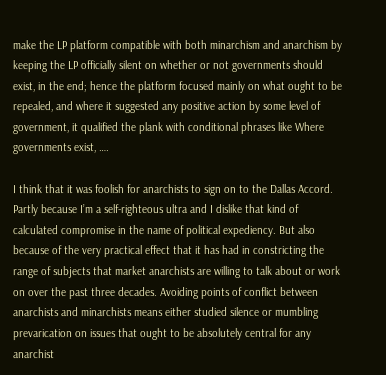make the LP platform compatible with both minarchism and anarchism by keeping the LP officially silent on whether or not governments should exist, in the end; hence the platform focused mainly on what ought to be repealed, and where it suggested any positive action by some level of government, it qualified the plank with conditional phrases like Where governments exist, ….

I think that it was foolish for anarchists to sign on to the Dallas Accord. Partly because I’m a self-righteous ultra and I dislike that kind of calculated compromise in the name of political expediency. But also because of the very practical effect that it has had in constricting the range of subjects that market anarchists are willing to talk about or work on over the past three decades. Avoiding points of conflict between anarchists and minarchists means either studied silence or mumbling prevarication on issues that ought to be absolutely central for any anarchist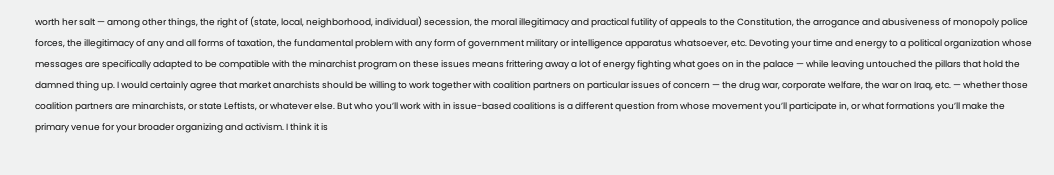worth her salt — among other things, the right of (state, local, neighborhood, individual) secession, the moral illegitimacy and practical futility of appeals to the Constitution, the arrogance and abusiveness of monopoly police forces, the illegitimacy of any and all forms of taxation, the fundamental problem with any form of government military or intelligence apparatus whatsoever, etc. Devoting your time and energy to a political organization whose messages are specifically adapted to be compatible with the minarchist program on these issues means frittering away a lot of energy fighting what goes on in the palace — while leaving untouched the pillars that hold the damned thing up. I would certainly agree that market anarchists should be willing to work together with coalition partners on particular issues of concern — the drug war, corporate welfare, the war on Iraq, etc. — whether those coalition partners are minarchists, or state Leftists, or whatever else. But who you’ll work with in issue-based coalitions is a different question from whose movement you’ll participate in, or what formations you’ll make the primary venue for your broader organizing and activism. I think it is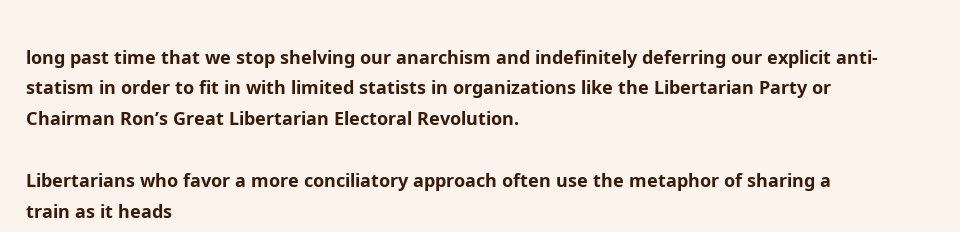long past time that we stop shelving our anarchism and indefinitely deferring our explicit anti-statism in order to fit in with limited statists in organizations like the Libertarian Party or Chairman Ron’s Great Libertarian Electoral Revolution.

Libertarians who favor a more conciliatory approach often use the metaphor of sharing a train as it heads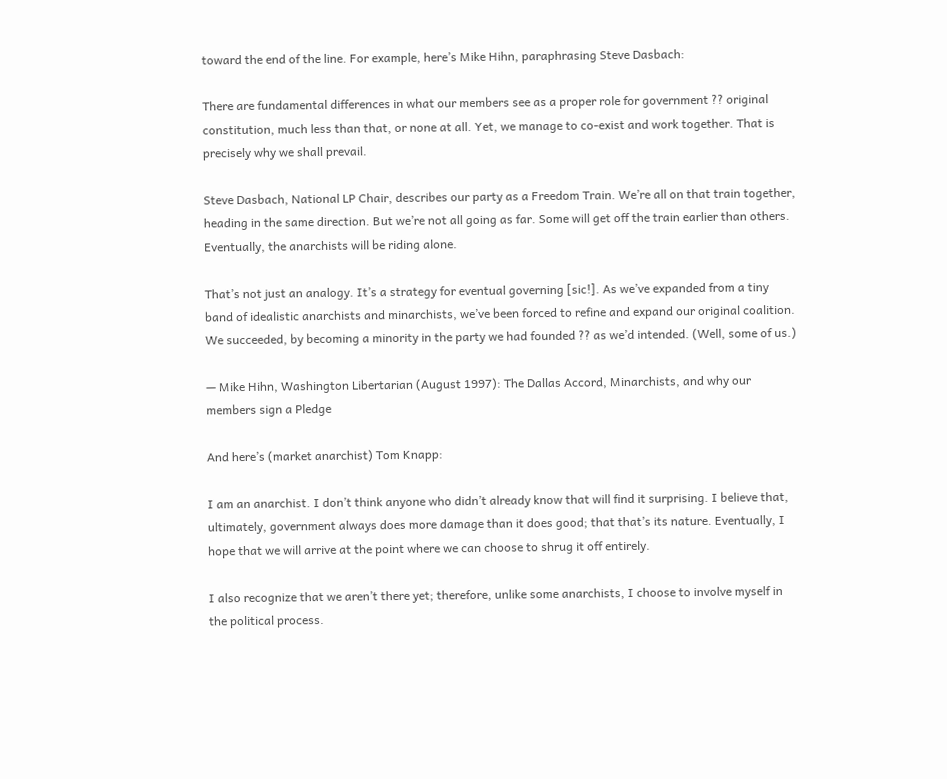toward the end of the line. For example, here’s Mike Hihn, paraphrasing Steve Dasbach:

There are fundamental differences in what our members see as a proper role for government ?? original constitution, much less than that, or none at all. Yet, we manage to co-exist and work together. That is precisely why we shall prevail.

Steve Dasbach, National LP Chair, describes our party as a Freedom Train. We’re all on that train together, heading in the same direction. But we’re not all going as far. Some will get off the train earlier than others. Eventually, the anarchists will be riding alone.

That’s not just an analogy. It’s a strategy for eventual governing [sic!]. As we’ve expanded from a tiny band of idealistic anarchists and minarchists, we’ve been forced to refine and expand our original coalition. We succeeded, by becoming a minority in the party we had founded ?? as we’d intended. (Well, some of us.)

— Mike Hihn, Washington Libertarian (August 1997): The Dallas Accord, Minarchists, and why our members sign a Pledge

And here’s (market anarchist) Tom Knapp:

I am an anarchist. I don’t think anyone who didn’t already know that will find it surprising. I believe that, ultimately, government always does more damage than it does good; that that’s its nature. Eventually, I hope that we will arrive at the point where we can choose to shrug it off entirely.

I also recognize that we aren’t there yet; therefore, unlike some anarchists, I choose to involve myself in the political process.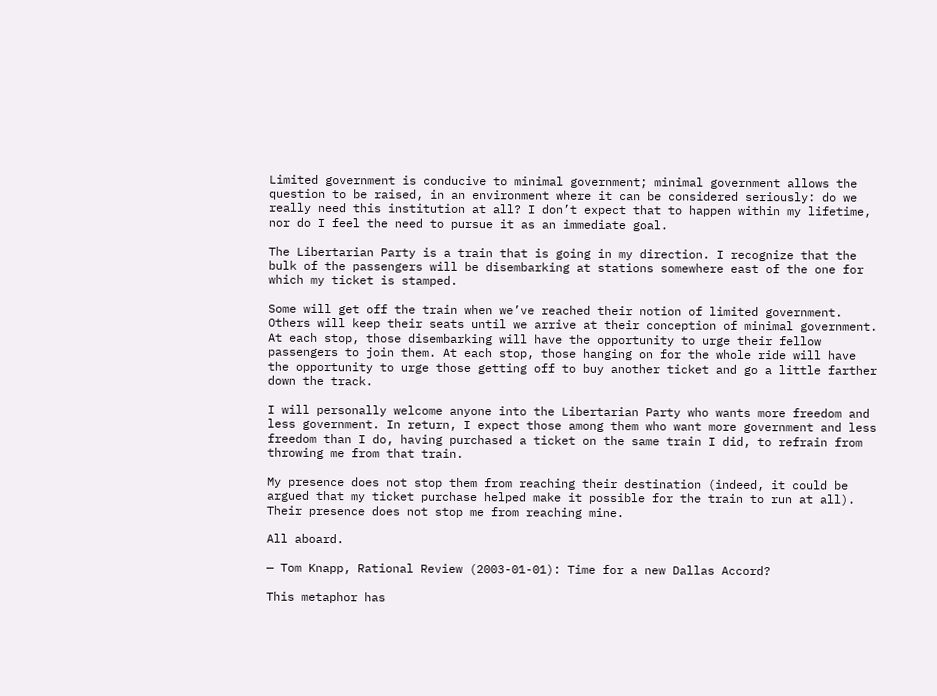Limited government is conducive to minimal government; minimal government allows the question to be raised, in an environment where it can be considered seriously: do we really need this institution at all? I don’t expect that to happen within my lifetime, nor do I feel the need to pursue it as an immediate goal.

The Libertarian Party is a train that is going in my direction. I recognize that the bulk of the passengers will be disembarking at stations somewhere east of the one for which my ticket is stamped.

Some will get off the train when we’ve reached their notion of limited government. Others will keep their seats until we arrive at their conception of minimal government. At each stop, those disembarking will have the opportunity to urge their fellow passengers to join them. At each stop, those hanging on for the whole ride will have the opportunity to urge those getting off to buy another ticket and go a little farther down the track.

I will personally welcome anyone into the Libertarian Party who wants more freedom and less government. In return, I expect those among them who want more government and less freedom than I do, having purchased a ticket on the same train I did, to refrain from throwing me from that train.

My presence does not stop them from reaching their destination (indeed, it could be argued that my ticket purchase helped make it possible for the train to run at all). Their presence does not stop me from reaching mine.

All aboard.

— Tom Knapp, Rational Review (2003-01-01): Time for a new Dallas Accord?

This metaphor has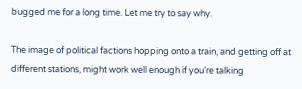bugged me for a long time. Let me try to say why.

The image of political factions hopping onto a train, and getting off at different stations, might work well enough if you’re talking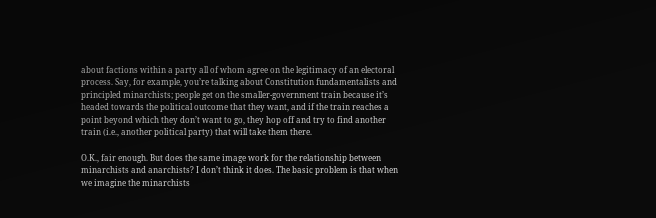about factions within a party all of whom agree on the legitimacy of an electoral process. Say, for example, you’re talking about Constitution fundamentalists and principled minarchists; people get on the smaller-government train because it’s headed towards the political outcome that they want, and if the train reaches a point beyond which they don’t want to go, they hop off and try to find another train (i.e., another political party) that will take them there.

O.K., fair enough. But does the same image work for the relationship between minarchists and anarchists? I don’t think it does. The basic problem is that when we imagine the minarchists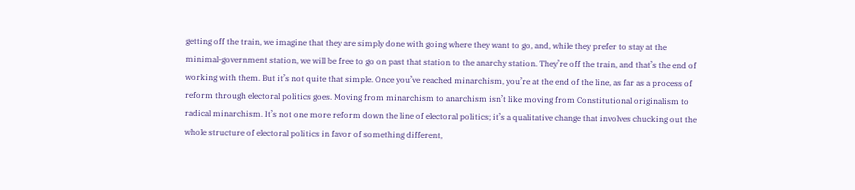getting off the train, we imagine that they are simply done with going where they want to go, and, while they prefer to stay at the minimal-government station, we will be free to go on past that station to the anarchy station. They’re off the train, and that’s the end of working with them. But it’s not quite that simple. Once you’ve reached minarchism, you’re at the end of the line, as far as a process of reform through electoral politics goes. Moving from minarchism to anarchism isn’t like moving from Constitutional originalism to radical minarchism. It’s not one more reform down the line of electoral politics; it’s a qualitative change that involves chucking out the whole structure of electoral politics in favor of something different,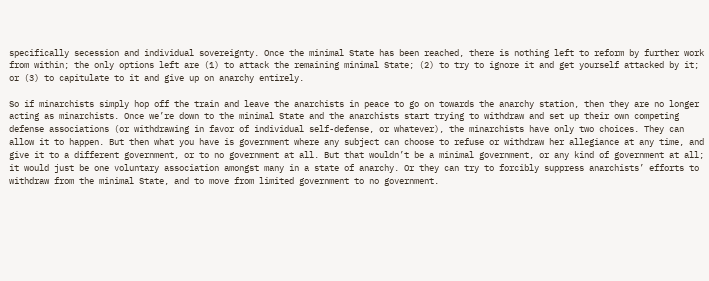specifically secession and individual sovereignty. Once the minimal State has been reached, there is nothing left to reform by further work from within; the only options left are (1) to attack the remaining minimal State; (2) to try to ignore it and get yourself attacked by it; or (3) to capitulate to it and give up on anarchy entirely.

So if minarchists simply hop off the train and leave the anarchists in peace to go on towards the anarchy station, then they are no longer acting as minarchists. Once we’re down to the minimal State and the anarchists start trying to withdraw and set up their own competing defense associations (or withdrawing in favor of individual self-defense, or whatever), the minarchists have only two choices. They can allow it to happen. But then what you have is government where any subject can choose to refuse or withdraw her allegiance at any time, and give it to a different government, or to no government at all. But that wouldn’t be a minimal government, or any kind of government at all; it would just be one voluntary association amongst many in a state of anarchy. Or they can try to forcibly suppress anarchists’ efforts to withdraw from the minimal State, and to move from limited government to no government.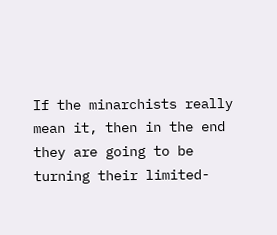If the minarchists really mean it, then in the end they are going to be turning their limited-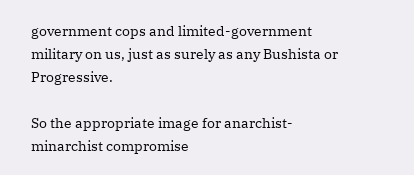government cops and limited-government military on us, just as surely as any Bushista or Progressive.

So the appropriate image for anarchist-minarchist compromise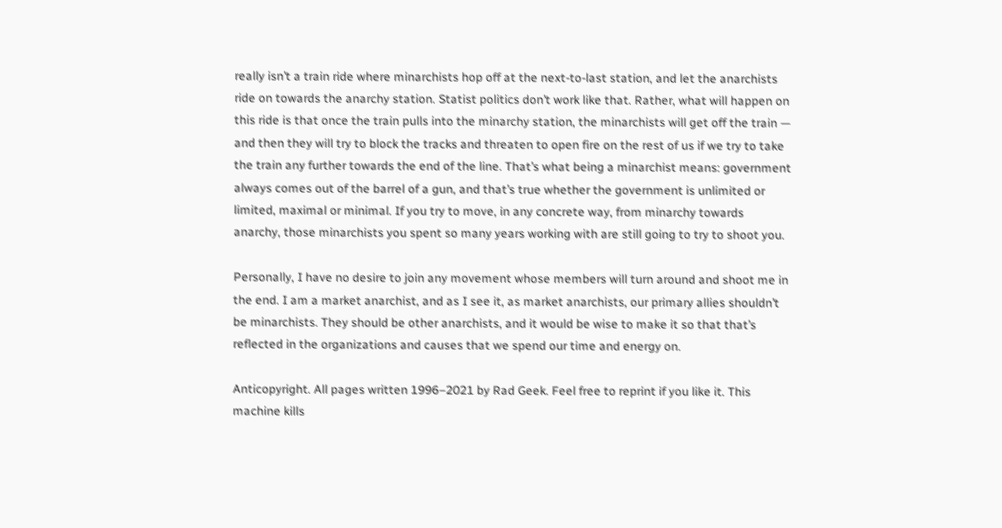really isn’t a train ride where minarchists hop off at the next-to-last station, and let the anarchists ride on towards the anarchy station. Statist politics don’t work like that. Rather, what will happen on this ride is that once the train pulls into the minarchy station, the minarchists will get off the train — and then they will try to block the tracks and threaten to open fire on the rest of us if we try to take the train any further towards the end of the line. That’s what being a minarchist means: government always comes out of the barrel of a gun, and that’s true whether the government is unlimited or limited, maximal or minimal. If you try to move, in any concrete way, from minarchy towards anarchy, those minarchists you spent so many years working with are still going to try to shoot you.

Personally, I have no desire to join any movement whose members will turn around and shoot me in the end. I am a market anarchist, and as I see it, as market anarchists, our primary allies shouldn’t be minarchists. They should be other anarchists, and it would be wise to make it so that that’s reflected in the organizations and causes that we spend our time and energy on.

Anticopyright. All pages written 1996–2021 by Rad Geek. Feel free to reprint if you like it. This machine kills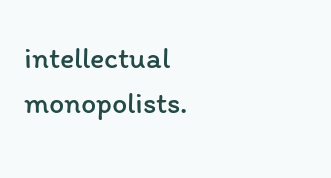intellectual monopolists.